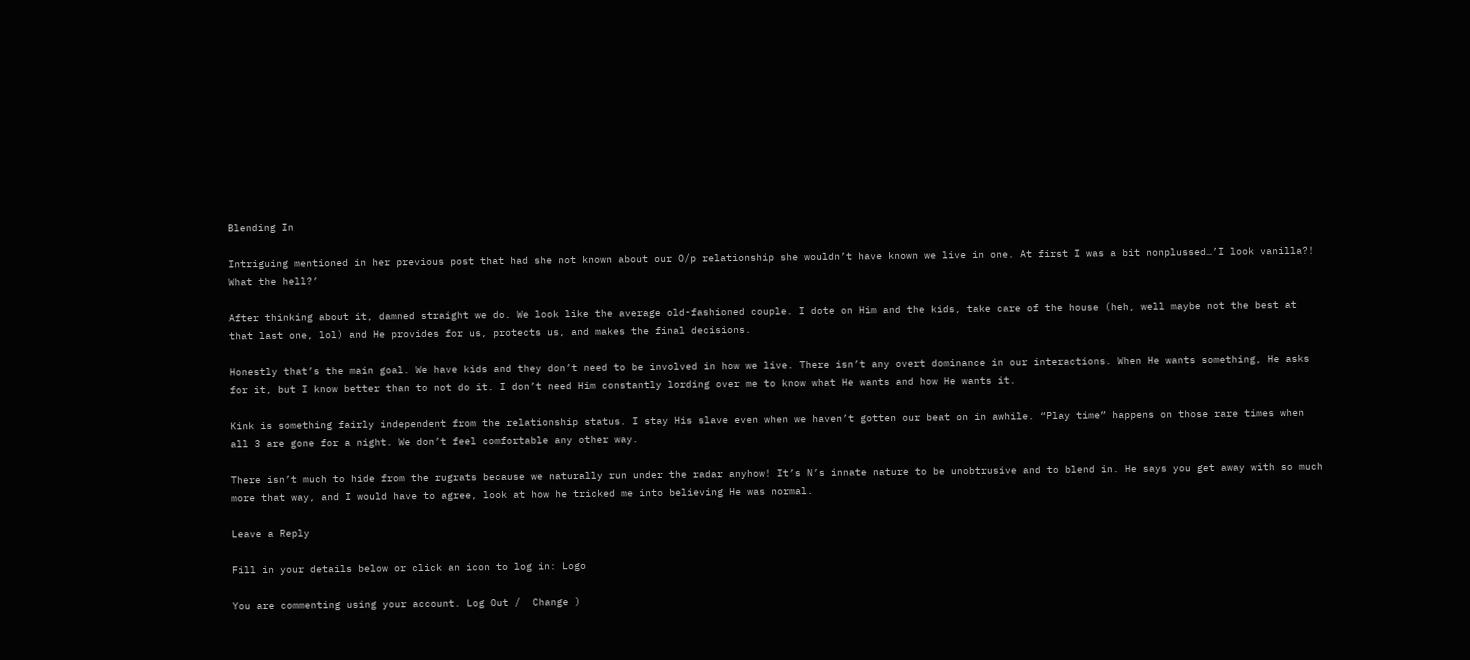Blending In

Intriguing mentioned in her previous post that had she not known about our O/p relationship she wouldn’t have known we live in one. At first I was a bit nonplussed…’I look vanilla?! What the hell?’

After thinking about it, damned straight we do. We look like the average old-fashioned couple. I dote on Him and the kids, take care of the house (heh, well maybe not the best at that last one, lol) and He provides for us, protects us, and makes the final decisions.

Honestly that’s the main goal. We have kids and they don’t need to be involved in how we live. There isn’t any overt dominance in our interactions. When He wants something, He asks for it, but I know better than to not do it. I don’t need Him constantly lording over me to know what He wants and how He wants it.

Kink is something fairly independent from the relationship status. I stay His slave even when we haven’t gotten our beat on in awhile. “Play time” happens on those rare times when all 3 are gone for a night. We don’t feel comfortable any other way.

There isn’t much to hide from the rugrats because we naturally run under the radar anyhow! It’s N’s innate nature to be unobtrusive and to blend in. He says you get away with so much more that way, and I would have to agree, look at how he tricked me into believing He was normal.

Leave a Reply

Fill in your details below or click an icon to log in: Logo

You are commenting using your account. Log Out /  Change )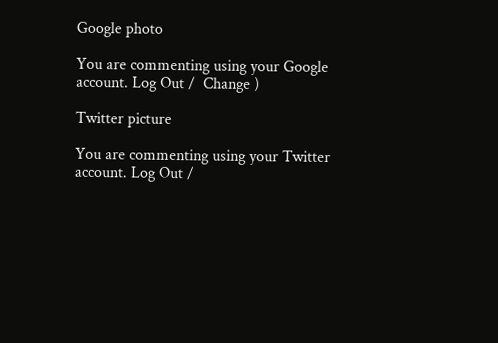Google photo

You are commenting using your Google account. Log Out /  Change )

Twitter picture

You are commenting using your Twitter account. Log Out /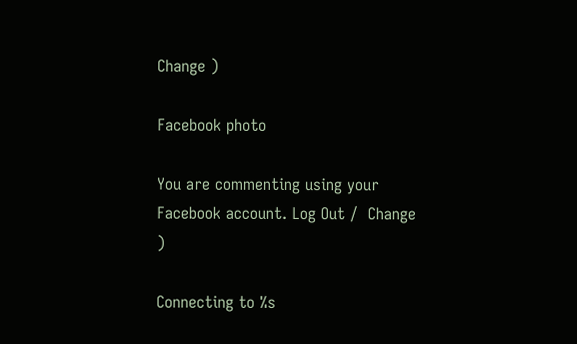Change )

Facebook photo

You are commenting using your Facebook account. Log Out /  Change )

Connecting to %s